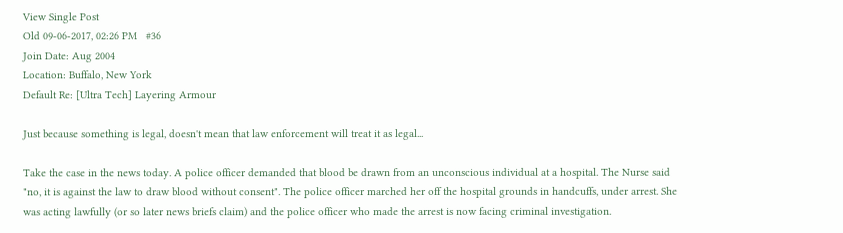View Single Post
Old 09-06-2017, 02:26 PM   #36
Join Date: Aug 2004
Location: Buffalo, New York
Default Re: [Ultra Tech] Layering Armour

Just because something is legal, doesn't mean that law enforcement will treat it as legal...

Take the case in the news today. A police officer demanded that blood be drawn from an unconscious individual at a hospital. The Nurse said "no, it is against the law to draw blood without consent". The police officer marched her off the hospital grounds in handcuffs, under arrest. She was acting lawfully (or so later news briefs claim) and the police officer who made the arrest is now facing criminal investigation.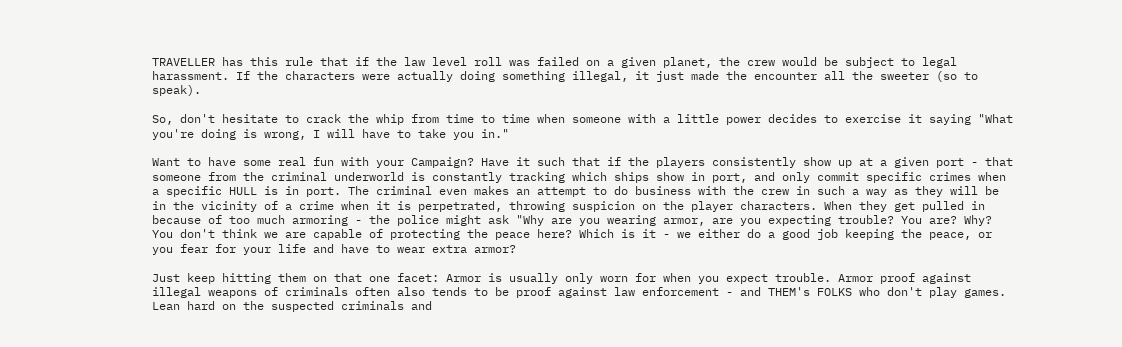TRAVELLER has this rule that if the law level roll was failed on a given planet, the crew would be subject to legal harassment. If the characters were actually doing something illegal, it just made the encounter all the sweeter (so to speak).

So, don't hesitate to crack the whip from time to time when someone with a little power decides to exercise it saying "What you're doing is wrong, I will have to take you in."

Want to have some real fun with your Campaign? Have it such that if the players consistently show up at a given port - that someone from the criminal underworld is constantly tracking which ships show in port, and only commit specific crimes when a specific HULL is in port. The criminal even makes an attempt to do business with the crew in such a way as they will be in the vicinity of a crime when it is perpetrated, throwing suspicion on the player characters. When they get pulled in because of too much armoring - the police might ask "Why are you wearing armor, are you expecting trouble? You are? Why? You don't think we are capable of protecting the peace here? Which is it - we either do a good job keeping the peace, or you fear for your life and have to wear extra armor?

Just keep hitting them on that one facet: Armor is usually only worn for when you expect trouble. Armor proof against illegal weapons of criminals often also tends to be proof against law enforcement - and THEM's FOLKS who don't play games. Lean hard on the suspected criminals and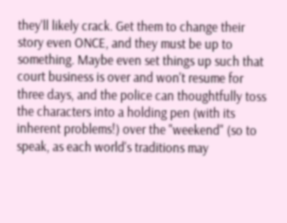they'll likely crack. Get them to change their story even ONCE, and they must be up to something. Maybe even set things up such that court business is over and won't resume for three days, and the police can thoughtfully toss the characters into a holding pen (with its inherent problems!) over the "weekend" (so to speak, as each world's traditions may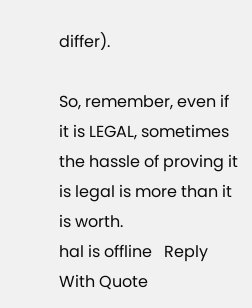differ).

So, remember, even if it is LEGAL, sometimes the hassle of proving it is legal is more than it is worth.
hal is offline   Reply With Quote